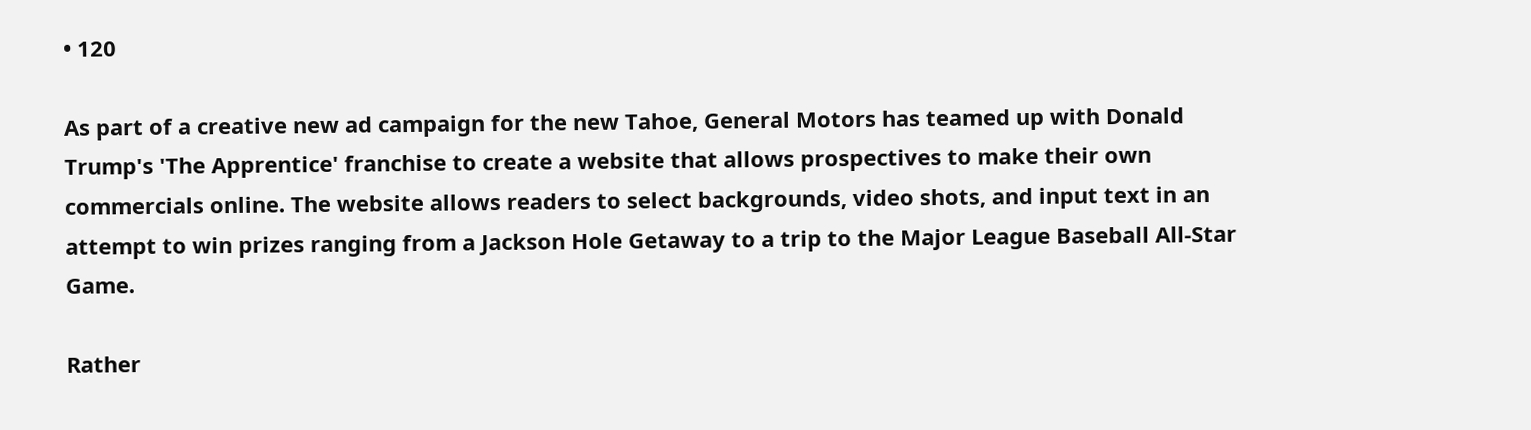• 120

As part of a creative new ad campaign for the new Tahoe, General Motors has teamed up with Donald Trump's 'The Apprentice' franchise to create a website that allows prospectives to make their own commercials online. The website allows readers to select backgrounds, video shots, and input text in an attempt to win prizes ranging from a Jackson Hole Getaway to a trip to the Major League Baseball All-Star Game.

Rather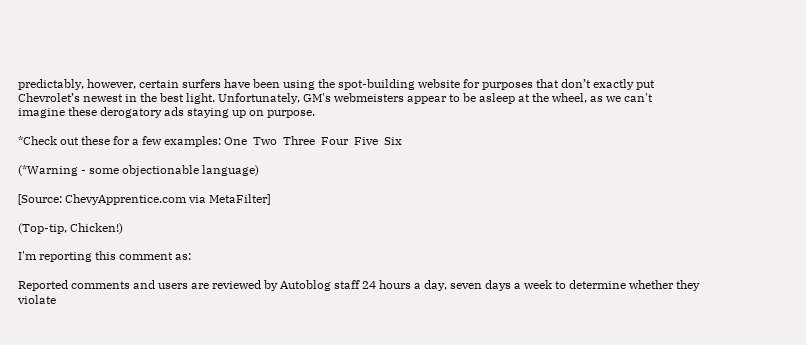predictably, however, certain surfers have been using the spot-building website for purposes that don’t exactly put Chevrolet’s newest in the best light. Unfortunately, GM's webmeisters appear to be asleep at the wheel, as we can't imagine these derogatory ads staying up on purpose.

*Check out these for a few examples: One  Two  Three  Four  Five  Six

(*Warning - some objectionable language)

[Source: ChevyApprentice.com via MetaFilter]

(Top-tip, Chicken!)

I'm reporting this comment as:

Reported comments and users are reviewed by Autoblog staff 24 hours a day, seven days a week to determine whether they violate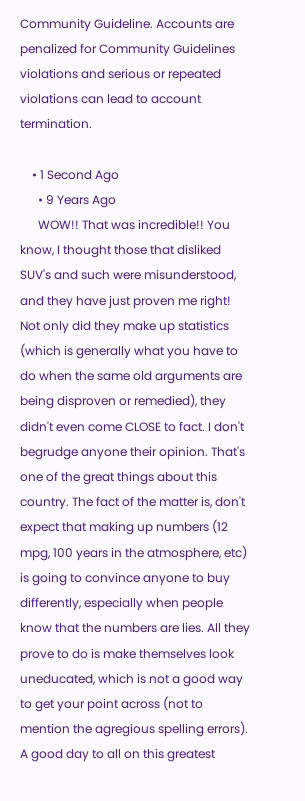Community Guideline. Accounts are penalized for Community Guidelines violations and serious or repeated violations can lead to account termination.

    • 1 Second Ago
      • 9 Years Ago
      WOW!! That was incredible!! You know, I thought those that disliked SUV's and such were misunderstood, and they have just proven me right! Not only did they make up statistics (which is generally what you have to do when the same old arguments are being disproven or remedied), they didn't even come CLOSE to fact. I don't begrudge anyone their opinion. That's one of the great things about this country. The fact of the matter is, don't expect that making up numbers (12 mpg, 100 years in the atmosphere, etc) is going to convince anyone to buy differently, especially when people know that the numbers are lies. All they prove to do is make themselves look uneducated, which is not a good way to get your point across (not to mention the agregious spelling errors). A good day to all on this greatest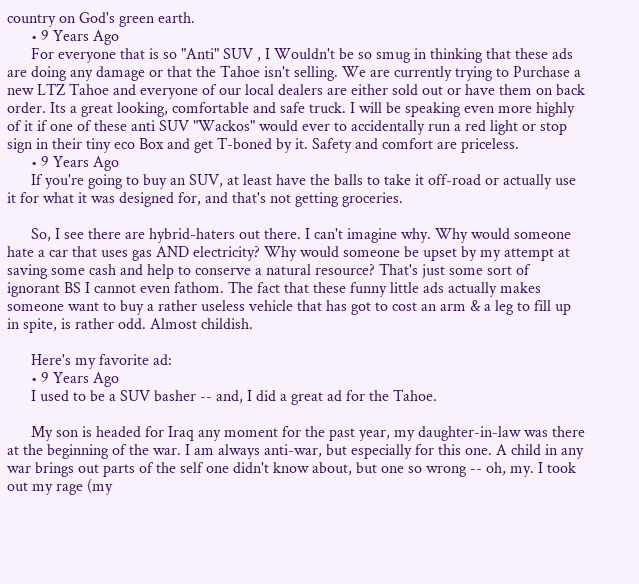country on God's green earth.
      • 9 Years Ago
      For everyone that is so "Anti" SUV , I Wouldn't be so smug in thinking that these ads are doing any damage or that the Tahoe isn't selling. We are currently trying to Purchase a new LTZ Tahoe and everyone of our local dealers are either sold out or have them on back order. Its a great looking, comfortable and safe truck. I will be speaking even more highly of it if one of these anti SUV "Wackos" would ever to accidentally run a red light or stop sign in their tiny eco Box and get T-boned by it. Safety and comfort are priceless.
      • 9 Years Ago
      If you're going to buy an SUV, at least have the balls to take it off-road or actually use it for what it was designed for, and that's not getting groceries.

      So, I see there are hybrid-haters out there. I can't imagine why. Why would someone hate a car that uses gas AND electricity? Why would someone be upset by my attempt at saving some cash and help to conserve a natural resource? That's just some sort of ignorant BS I cannot even fathom. The fact that these funny little ads actually makes someone want to buy a rather useless vehicle that has got to cost an arm & a leg to fill up in spite, is rather odd. Almost childish.

      Here's my favorite ad:
      • 9 Years Ago
      I used to be a SUV basher -- and, I did a great ad for the Tahoe.

      My son is headed for Iraq any moment for the past year, my daughter-in-law was there at the beginning of the war. I am always anti-war, but especially for this one. A child in any war brings out parts of the self one didn't know about, but one so wrong -- oh, my. I took out my rage (my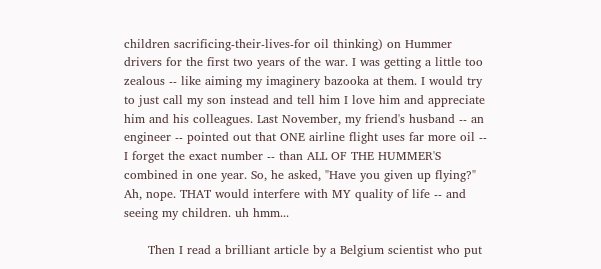children sacrificing-their-lives-for oil thinking) on Hummer drivers for the first two years of the war. I was getting a little too zealous -- like aiming my imaginery bazooka at them. I would try to just call my son instead and tell him I love him and appreciate him and his colleagues. Last November, my friend's husband -- an engineer -- pointed out that ONE airline flight uses far more oil -- I forget the exact number -- than ALL OF THE HUMMER'S combined in one year. So, he asked, "Have you given up flying?" Ah, nope. THAT would interfere with MY quality of life -- and seeing my children. uh hmm...

      Then I read a brilliant article by a Belgium scientist who put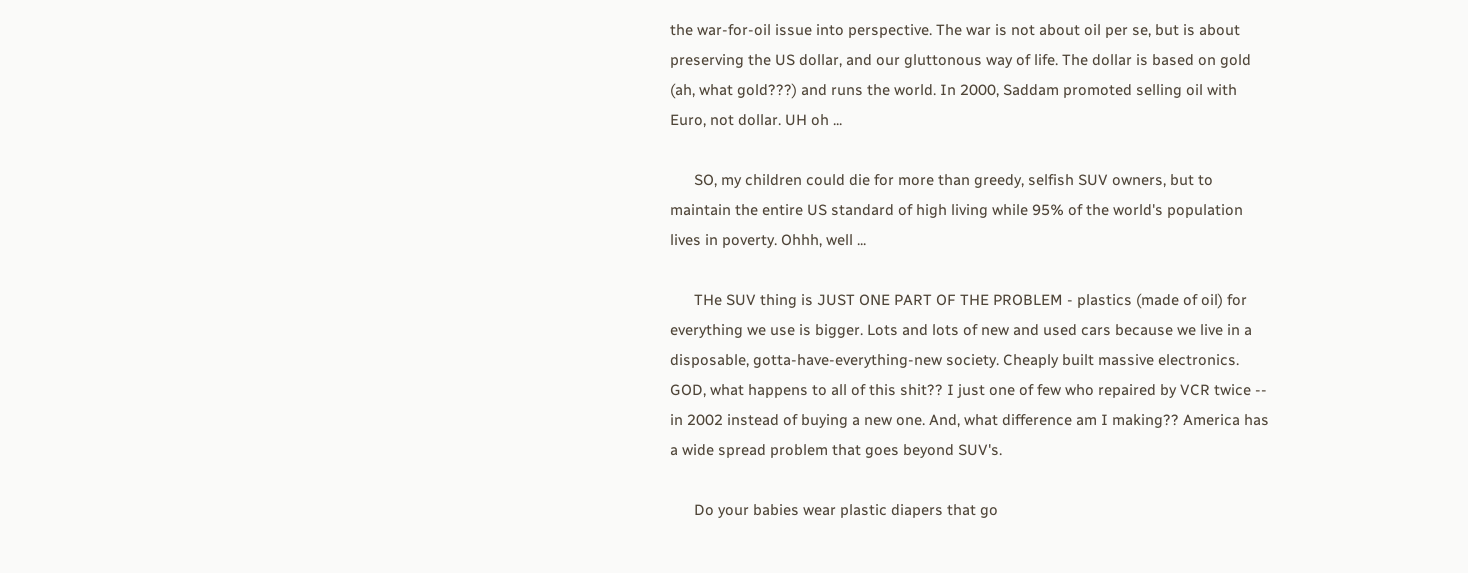the war-for-oil issue into perspective. The war is not about oil per se, but is about preserving the US dollar, and our gluttonous way of life. The dollar is based on gold (ah, what gold???) and runs the world. In 2000, Saddam promoted selling oil with Euro, not dollar. UH oh ...

      SO, my children could die for more than greedy, selfish SUV owners, but to maintain the entire US standard of high living while 95% of the world's population lives in poverty. Ohhh, well ...

      THe SUV thing is JUST ONE PART OF THE PROBLEM - plastics (made of oil) for everything we use is bigger. Lots and lots of new and used cars because we live in a disposable, gotta-have-everything-new society. Cheaply built massive electronics. GOD, what happens to all of this shit?? I just one of few who repaired by VCR twice -- in 2002 instead of buying a new one. And, what difference am I making?? America has a wide spread problem that goes beyond SUV's.

      Do your babies wear plastic diapers that go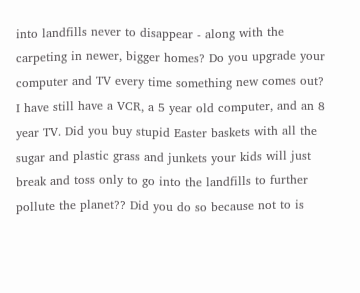into landfills never to disappear - along with the carpeting in newer, bigger homes? Do you upgrade your computer and TV every time something new comes out? I have still have a VCR, a 5 year old computer, and an 8 year TV. Did you buy stupid Easter baskets with all the sugar and plastic grass and junkets your kids will just break and toss only to go into the landfills to further pollute the planet?? Did you do so because not to is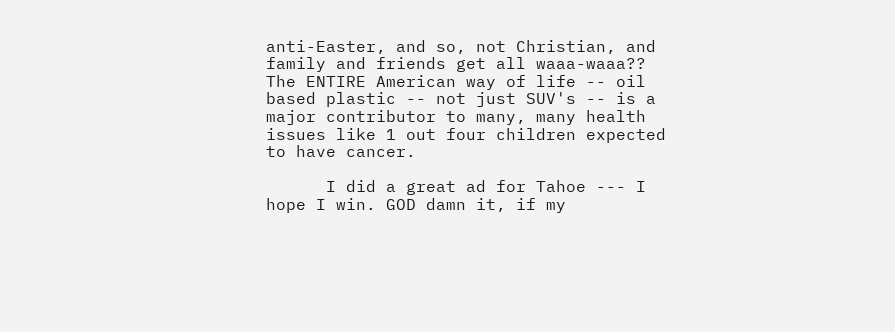anti-Easter, and so, not Christian, and family and friends get all waaa-waaa?? The ENTIRE American way of life -- oil based plastic -- not just SUV's -- is a major contributor to many, many health issues like 1 out four children expected to have cancer.

      I did a great ad for Tahoe --- I hope I win. GOD damn it, if my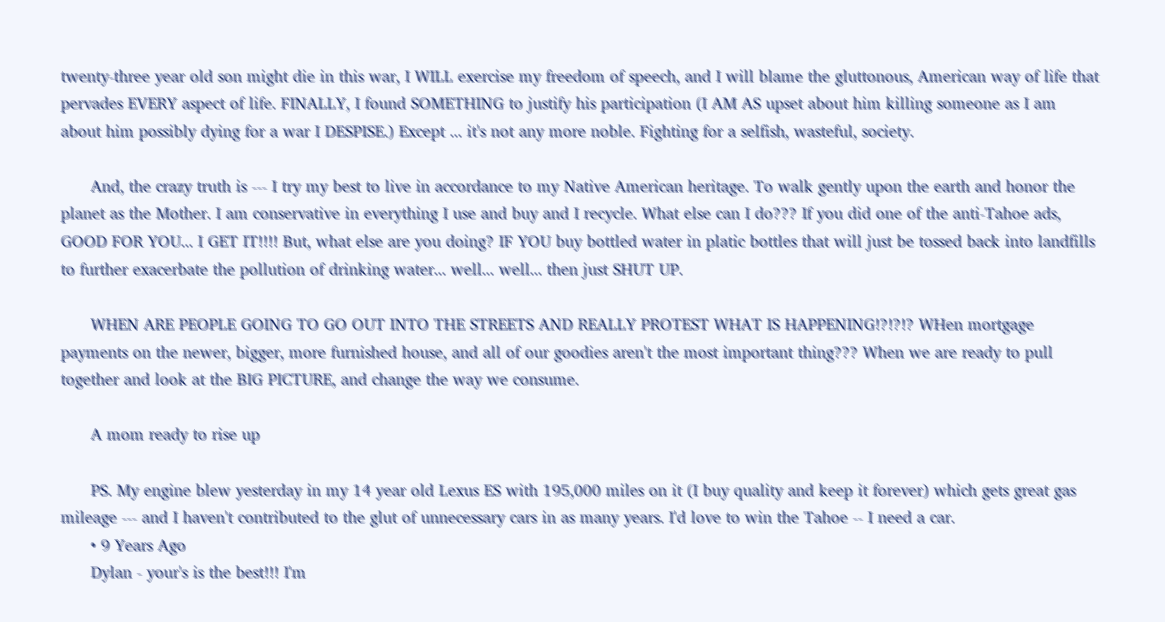twenty-three year old son might die in this war, I WILL exercise my freedom of speech, and I will blame the gluttonous, American way of life that pervades EVERY aspect of life. FINALLY, I found SOMETHING to justify his participation (I AM AS upset about him killing someone as I am about him possibly dying for a war I DESPISE.) Except ... it's not any more noble. Fighting for a selfish, wasteful, society.

      And, the crazy truth is --- I try my best to live in accordance to my Native American heritage. To walk gently upon the earth and honor the planet as the Mother. I am conservative in everything I use and buy and I recycle. What else can I do??? If you did one of the anti-Tahoe ads, GOOD FOR YOU... I GET IT!!!! But, what else are you doing? IF YOU buy bottled water in platic bottles that will just be tossed back into landfills to further exacerbate the pollution of drinking water... well... well... then just SHUT UP.

      WHEN ARE PEOPLE GOING TO GO OUT INTO THE STREETS AND REALLY PROTEST WHAT IS HAPPENING!?!?!? WHen mortgage payments on the newer, bigger, more furnished house, and all of our goodies aren't the most important thing??? When we are ready to pull together and look at the BIG PICTURE, and change the way we consume.

      A mom ready to rise up

      PS. My engine blew yesterday in my 14 year old Lexus ES with 195,000 miles on it (I buy quality and keep it forever) which gets great gas mileage --- and I haven't contributed to the glut of unnecessary cars in as many years. I'd love to win the Tahoe -- I need a car.
      • 9 Years Ago
      Dylan - your's is the best!!! I'm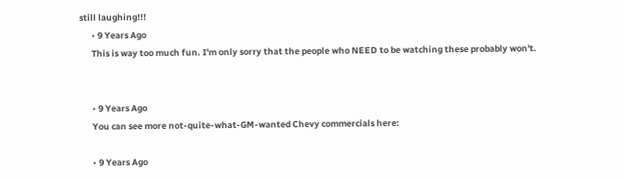still laughing!!!
      • 9 Years Ago
      This is way too much fun. I'm only sorry that the people who NEED to be watching these probably won't.


      • 9 Years Ago
      You can see more not-quite-what-GM-wanted Chevy commercials here:

      • 9 Years Ago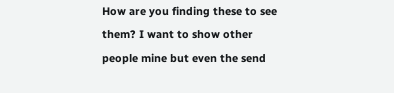How are you finding these to see them? I want to show other people mine but even the send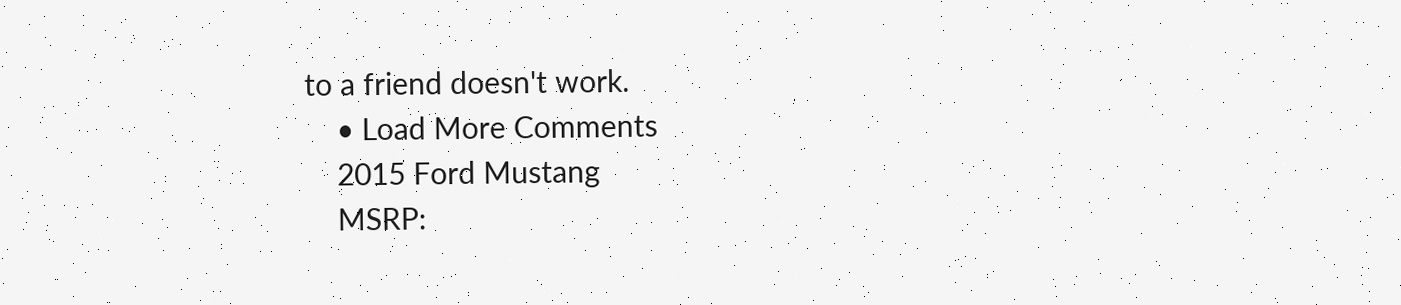to a friend doesn't work.
    • Load More Comments
    2015 Ford Mustang
    MSRP: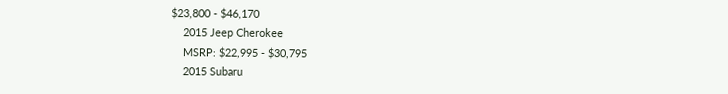$23,800 - $46,170
    2015 Jeep Cherokee
    MSRP: $22,995 - $30,795
    2015 Subaru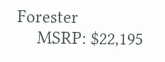Forester
    MSRP: $22,195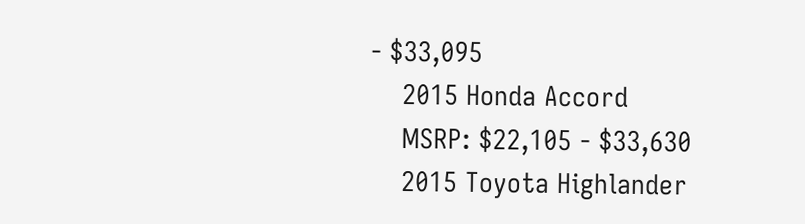- $33,095
    2015 Honda Accord
    MSRP: $22,105 - $33,630
    2015 Toyota Highlander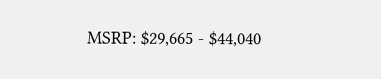MSRP: $29,665 - $44,040